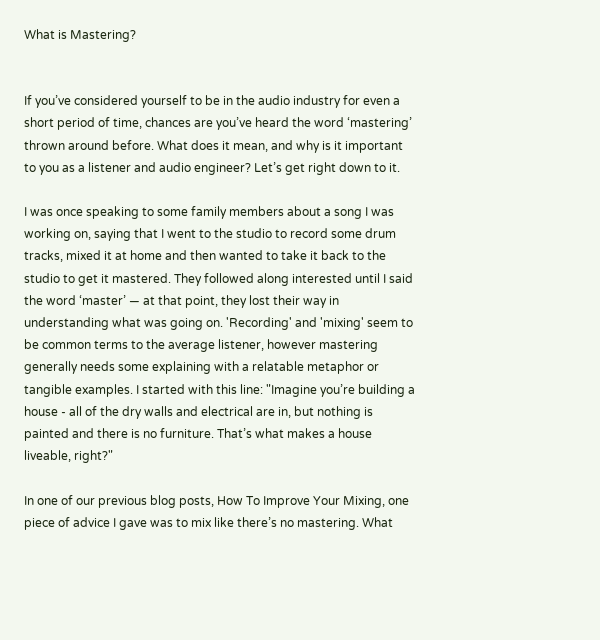What is Mastering?


If you’ve considered yourself to be in the audio industry for even a short period of time, chances are you’ve heard the word ‘mastering’ thrown around before. What does it mean, and why is it important to you as a listener and audio engineer? Let’s get right down to it.

I was once speaking to some family members about a song I was working on, saying that I went to the studio to record some drum tracks, mixed it at home and then wanted to take it back to the studio to get it mastered. They followed along interested until I said the word ‘master’ — at that point, they lost their way in understanding what was going on. 'Recording' and 'mixing' seem to be common terms to the average listener, however mastering generally needs some explaining with a relatable metaphor or tangible examples. I started with this line: "Imagine you’re building a house - all of the dry walls and electrical are in, but nothing is painted and there is no furniture. That’s what makes a house liveable, right?"

In one of our previous blog posts, How To Improve Your Mixing, one piece of advice I gave was to mix like there’s no mastering. What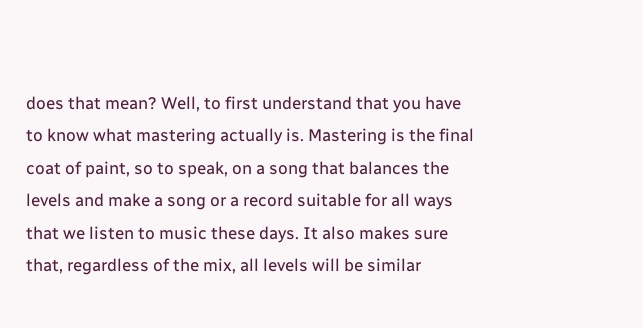does that mean? Well, to first understand that you have to know what mastering actually is. Mastering is the final coat of paint, so to speak, on a song that balances the levels and make a song or a record suitable for all ways that we listen to music these days. It also makes sure that, regardless of the mix, all levels will be similar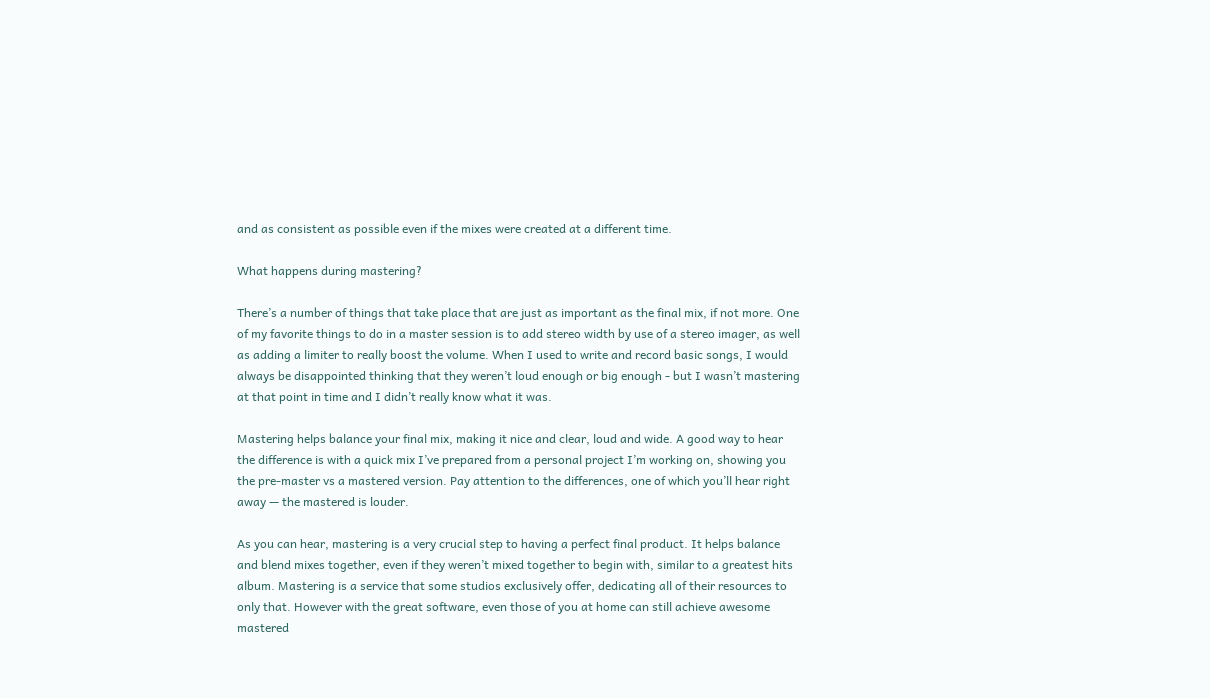and as consistent as possible even if the mixes were created at a different time.

What happens during mastering?

There’s a number of things that take place that are just as important as the final mix, if not more. One of my favorite things to do in a master session is to add stereo width by use of a stereo imager, as well as adding a limiter to really boost the volume. When I used to write and record basic songs, I would always be disappointed thinking that they weren’t loud enough or big enough - but I wasn’t mastering at that point in time and I didn’t really know what it was.

Mastering helps balance your final mix, making it nice and clear, loud and wide. A good way to hear the difference is with a quick mix I’ve prepared from a personal project I’m working on, showing you the pre-master vs a mastered version. Pay attention to the differences, one of which you’ll hear right away — the mastered is louder.

As you can hear, mastering is a very crucial step to having a perfect final product. It helps balance and blend mixes together, even if they weren’t mixed together to begin with, similar to a greatest hits album. Mastering is a service that some studios exclusively offer, dedicating all of their resources to only that. However with the great software, even those of you at home can still achieve awesome mastered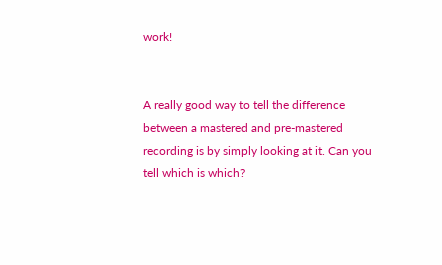work!


A really good way to tell the difference between a mastered and pre-mastered recording is by simply looking at it. Can you tell which is which?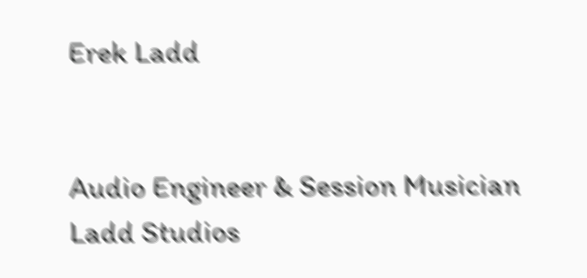Erek Ladd


Audio Engineer & Session Musician
Ladd Studios